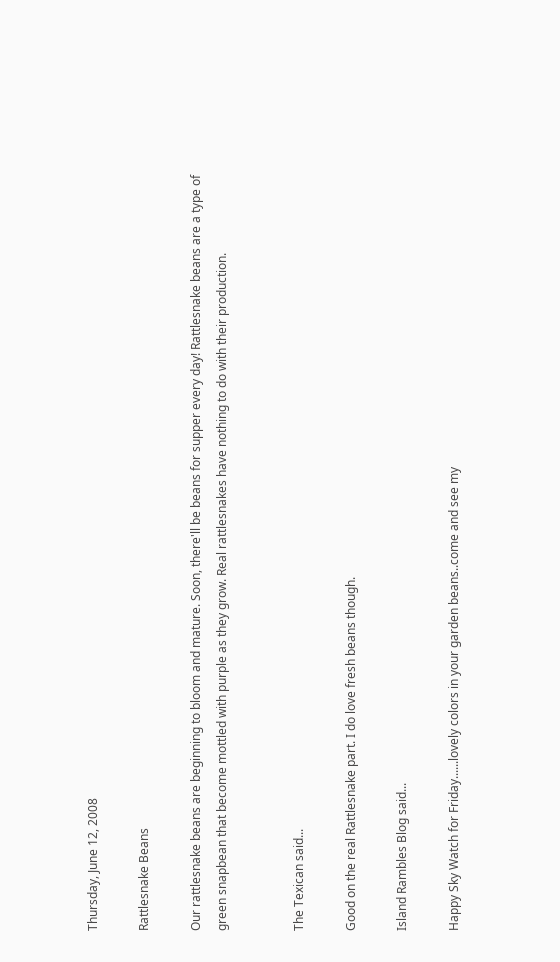Thursday, June 12, 2008

Rattlesnake Beans

Our rattlesnake beans are beginning to bloom and mature. Soon, there'll be beans for supper every day! Rattlesnake beans are a type of green snapbean that become mottled with purple as they grow. Real rattlesnakes have nothing to do with their production.


The Texican said...

Good on the real Rattlesnake part. I do love fresh beans though.

Island Rambles Blog said...

Happy Sky Watch for Friday......lovely colors in your garden beans..come and see my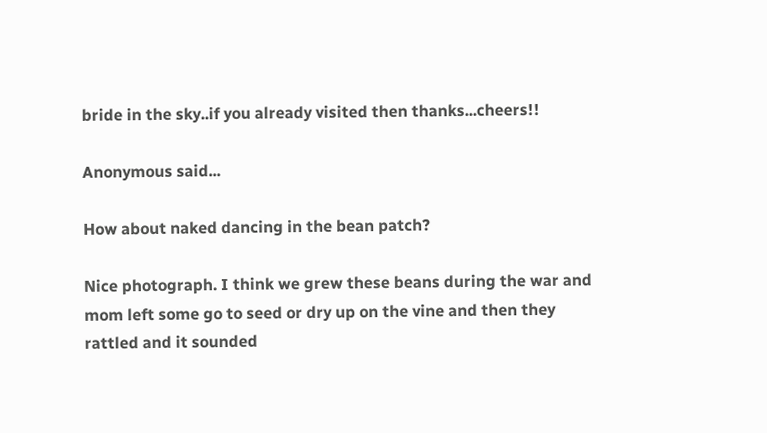bride in the sky..if you already visited then thanks...cheers!!

Anonymous said...

How about naked dancing in the bean patch?

Nice photograph. I think we grew these beans during the war and mom left some go to seed or dry up on the vine and then they rattled and it sounded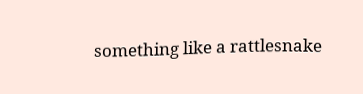something like a rattlesnake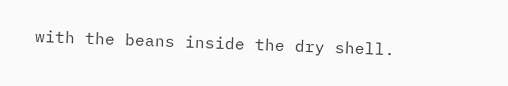with the beans inside the dry shell.